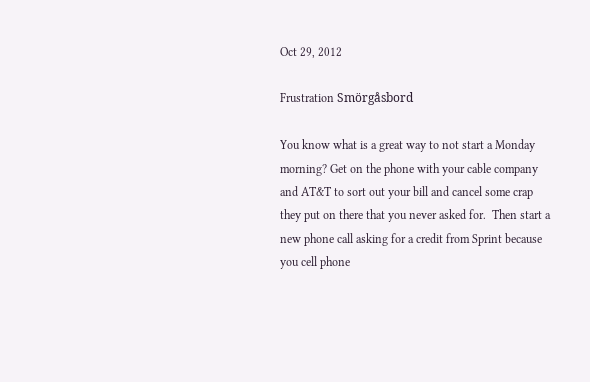Oct 29, 2012

Frustration Smörgåsbord

You know what is a great way to not start a Monday morning? Get on the phone with your cable company and AT&T to sort out your bill and cancel some crap they put on there that you never asked for.  Then start a new phone call asking for a credit from Sprint because you cell phone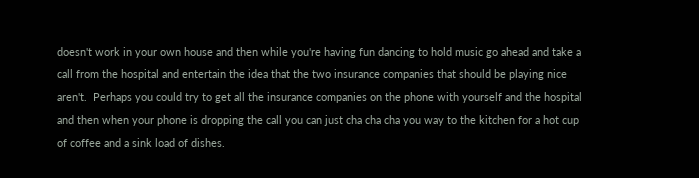doesn't work in your own house and then while you're having fun dancing to hold music go ahead and take a call from the hospital and entertain the idea that the two insurance companies that should be playing nice aren't.  Perhaps you could try to get all the insurance companies on the phone with yourself and the hospital and then when your phone is dropping the call you can just cha cha cha you way to the kitchen for a hot cup of coffee and a sink load of dishes.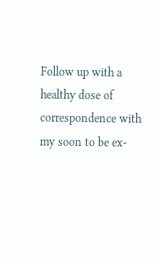Follow up with a healthy dose of correspondence with my soon to be ex-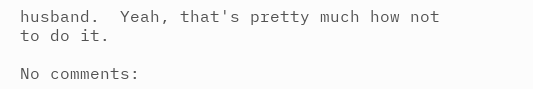husband.  Yeah, that's pretty much how not to do it.

No comments: